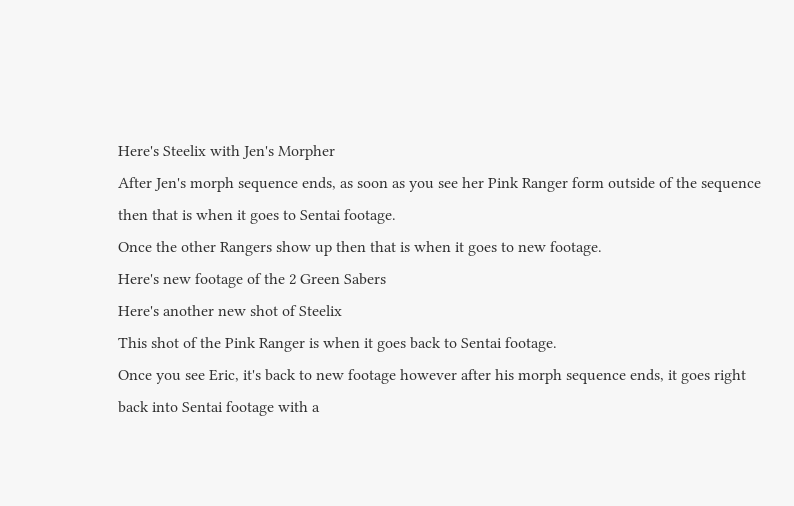Here's Steelix with Jen's Morpher
After Jen's morph sequence ends, as soon as you see her Pink Ranger form outside of the sequence then that is when it goes to Sentai footage.
Once the other Rangers show up then that is when it goes to new footage.
Here's new footage of the 2 Green Sabers
Here's another new shot of Steelix
This shot of the Pink Ranger is when it goes back to Sentai footage.
Once you see Eric, it's back to new footage however after his morph sequence ends, it goes right back into Sentai footage with a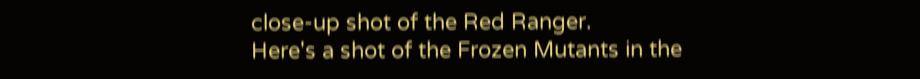close-up shot of the Red Ranger.
Here's a shot of the Frozen Mutants in the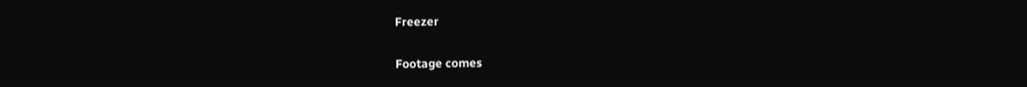Freezer

Footage comes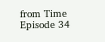from Time Episode 34